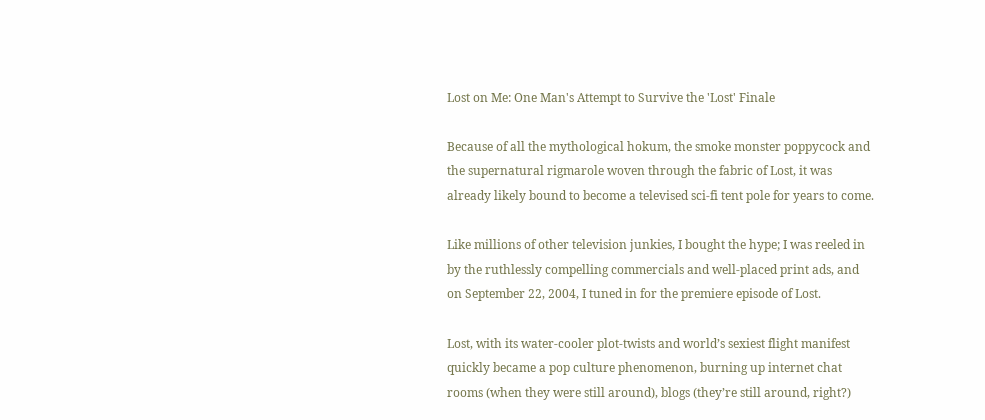Lost on Me: One Man's Attempt to Survive the 'Lost' Finale

Because of all the mythological hokum, the smoke monster poppycock and the supernatural rigmarole woven through the fabric of Lost, it was already likely bound to become a televised sci-fi tent pole for years to come.

Like millions of other television junkies, I bought the hype; I was reeled in by the ruthlessly compelling commercials and well-placed print ads, and on September 22, 2004, I tuned in for the premiere episode of Lost.

Lost, with its water-cooler plot-twists and world’s sexiest flight manifest quickly became a pop culture phenomenon, burning up internet chat rooms (when they were still around), blogs (they’re still around, right?)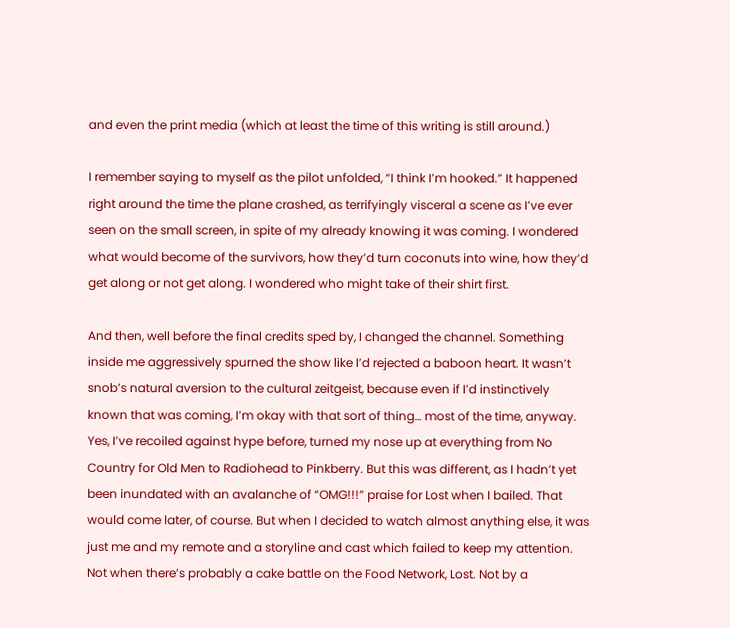and even the print media (which at least the time of this writing is still around.)

I remember saying to myself as the pilot unfolded, “I think I’m hooked.” It happened right around the time the plane crashed, as terrifyingly visceral a scene as I’ve ever seen on the small screen, in spite of my already knowing it was coming. I wondered what would become of the survivors, how they’d turn coconuts into wine, how they’d get along or not get along. I wondered who might take of their shirt first.

And then, well before the final credits sped by, I changed the channel. Something inside me aggressively spurned the show like I’d rejected a baboon heart. It wasn’t snob’s natural aversion to the cultural zeitgeist, because even if I’d instinctively known that was coming, I’m okay with that sort of thing… most of the time, anyway. Yes, I’ve recoiled against hype before, turned my nose up at everything from No Country for Old Men to Radiohead to Pinkberry. But this was different, as I hadn’t yet been inundated with an avalanche of “OMG!!!” praise for Lost when I bailed. That would come later, of course. But when I decided to watch almost anything else, it was just me and my remote and a storyline and cast which failed to keep my attention. Not when there’s probably a cake battle on the Food Network, Lost. Not by a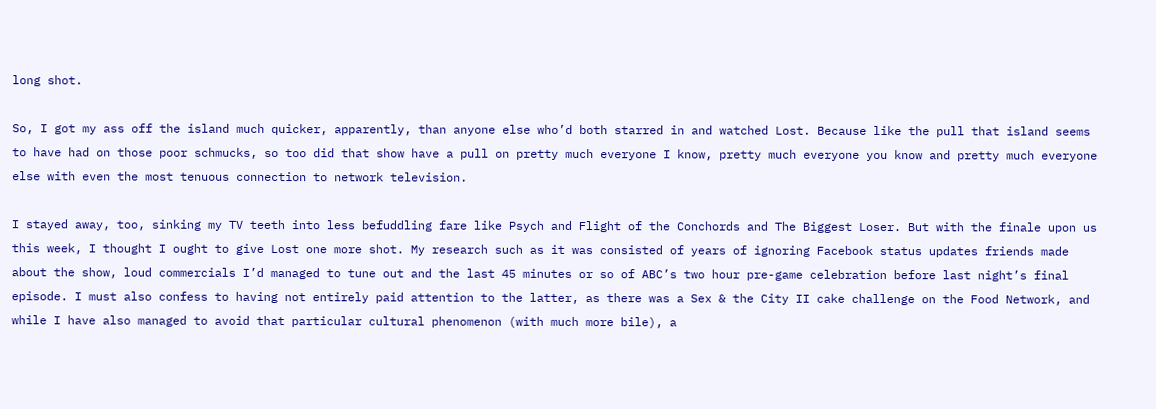long shot.

So, I got my ass off the island much quicker, apparently, than anyone else who’d both starred in and watched Lost. Because like the pull that island seems to have had on those poor schmucks, so too did that show have a pull on pretty much everyone I know, pretty much everyone you know and pretty much everyone else with even the most tenuous connection to network television.

I stayed away, too, sinking my TV teeth into less befuddling fare like Psych and Flight of the Conchords and The Biggest Loser. But with the finale upon us this week, I thought I ought to give Lost one more shot. My research such as it was consisted of years of ignoring Facebook status updates friends made about the show, loud commercials I’d managed to tune out and the last 45 minutes or so of ABC’s two hour pre-game celebration before last night’s final episode. I must also confess to having not entirely paid attention to the latter, as there was a Sex & the City II cake challenge on the Food Network, and while I have also managed to avoid that particular cultural phenomenon (with much more bile), a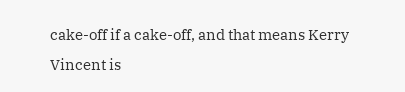cake-off if a cake-off, and that means Kerry Vincent is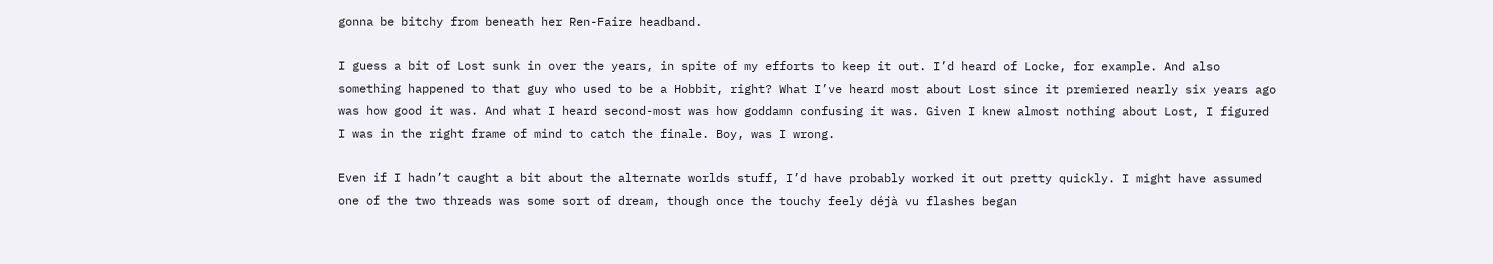gonna be bitchy from beneath her Ren-Faire headband.

I guess a bit of Lost sunk in over the years, in spite of my efforts to keep it out. I’d heard of Locke, for example. And also something happened to that guy who used to be a Hobbit, right? What I’ve heard most about Lost since it premiered nearly six years ago was how good it was. And what I heard second-most was how goddamn confusing it was. Given I knew almost nothing about Lost, I figured I was in the right frame of mind to catch the finale. Boy, was I wrong.

Even if I hadn’t caught a bit about the alternate worlds stuff, I’d have probably worked it out pretty quickly. I might have assumed one of the two threads was some sort of dream, though once the touchy feely déjà vu flashes began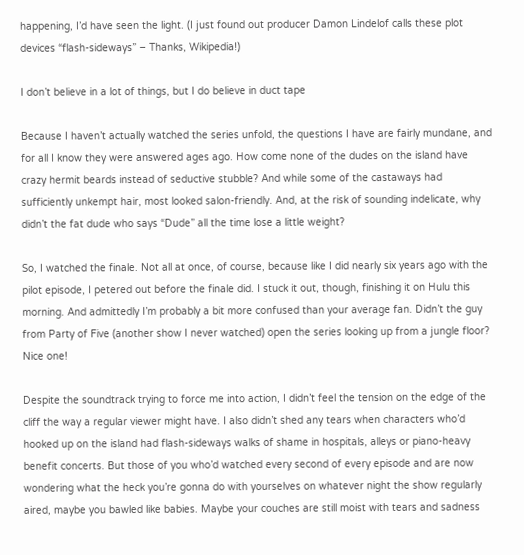happening, I’d have seen the light. (I just found out producer Damon Lindelof calls these plot devices “flash-sideways” – Thanks, Wikipedia!)

I don’t believe in a lot of things, but I do believe in duct tape

Because I haven’t actually watched the series unfold, the questions I have are fairly mundane, and for all I know they were answered ages ago. How come none of the dudes on the island have crazy hermit beards instead of seductive stubble? And while some of the castaways had sufficiently unkempt hair, most looked salon-friendly. And, at the risk of sounding indelicate, why didn’t the fat dude who says “Dude” all the time lose a little weight?

So, I watched the finale. Not all at once, of course, because like I did nearly six years ago with the pilot episode, I petered out before the finale did. I stuck it out, though, finishing it on Hulu this morning. And admittedly I’m probably a bit more confused than your average fan. Didn’t the guy from Party of Five (another show I never watched) open the series looking up from a jungle floor? Nice one!

Despite the soundtrack trying to force me into action, I didn’t feel the tension on the edge of the cliff the way a regular viewer might have. I also didn’t shed any tears when characters who’d hooked up on the island had flash-sideways walks of shame in hospitals, alleys or piano-heavy benefit concerts. But those of you who’d watched every second of every episode and are now wondering what the heck you’re gonna do with yourselves on whatever night the show regularly aired, maybe you bawled like babies. Maybe your couches are still moist with tears and sadness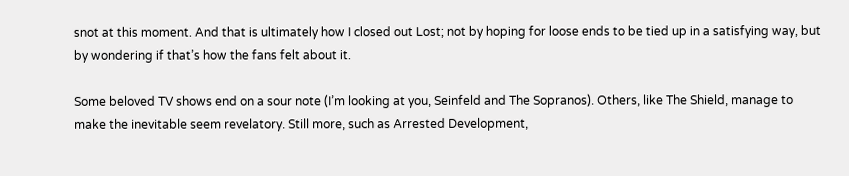snot at this moment. And that is ultimately how I closed out Lost; not by hoping for loose ends to be tied up in a satisfying way, but by wondering if that’s how the fans felt about it.

Some beloved TV shows end on a sour note (I’m looking at you, Seinfeld and The Sopranos). Others, like The Shield, manage to make the inevitable seem revelatory. Still more, such as Arrested Development,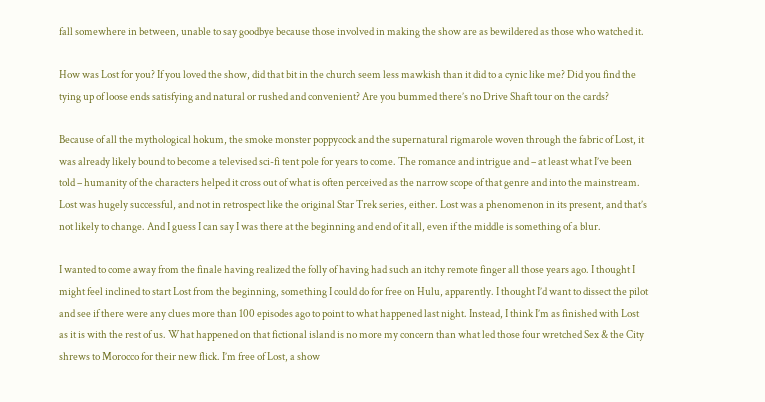fall somewhere in between, unable to say goodbye because those involved in making the show are as bewildered as those who watched it.

How was Lost for you? If you loved the show, did that bit in the church seem less mawkish than it did to a cynic like me? Did you find the tying up of loose ends satisfying and natural or rushed and convenient? Are you bummed there’s no Drive Shaft tour on the cards?

Because of all the mythological hokum, the smoke monster poppycock and the supernatural rigmarole woven through the fabric of Lost, it was already likely bound to become a televised sci-fi tent pole for years to come. The romance and intrigue and – at least what I’ve been told – humanity of the characters helped it cross out of what is often perceived as the narrow scope of that genre and into the mainstream. Lost was hugely successful, and not in retrospect like the original Star Trek series, either. Lost was a phenomenon in its present, and that’s not likely to change. And I guess I can say I was there at the beginning and end of it all, even if the middle is something of a blur.

I wanted to come away from the finale having realized the folly of having had such an itchy remote finger all those years ago. I thought I might feel inclined to start Lost from the beginning, something I could do for free on Hulu, apparently. I thought I’d want to dissect the pilot and see if there were any clues more than 100 episodes ago to point to what happened last night. Instead, I think I’m as finished with Lost as it is with the rest of us. What happened on that fictional island is no more my concern than what led those four wretched Sex & the City shrews to Morocco for their new flick. I’m free of Lost, a show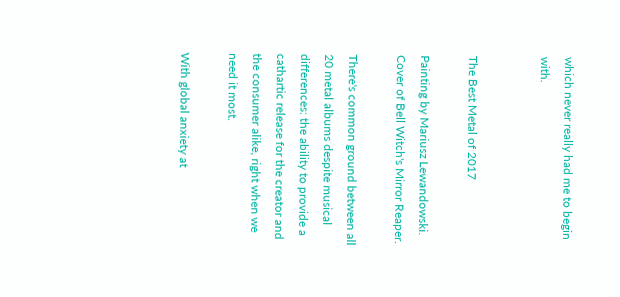which never really had me to begin with.


The Best Metal of 2017

Painting by Mariusz Lewandowski. Cover of Bell Witch's Mirror Reaper.

There's common ground between all 20 metal albums despite musical differences: the ability to provide a cathartic release for the creator and the consumer alike, right when we need it most.

With global anxiety at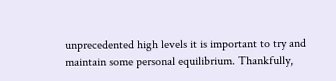unprecedented high levels it is important to try and maintain some personal equilibrium. Thankfully,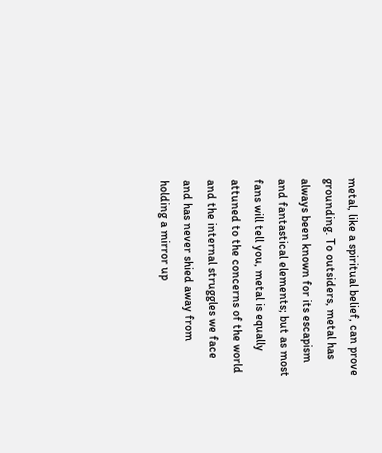metal, like a spiritual belief, can prove grounding. To outsiders, metal has always been known for its escapism and fantastical elements; but as most fans will tell you, metal is equally attuned to the concerns of the world and the internal struggles we face and has never shied away from holding a mirror up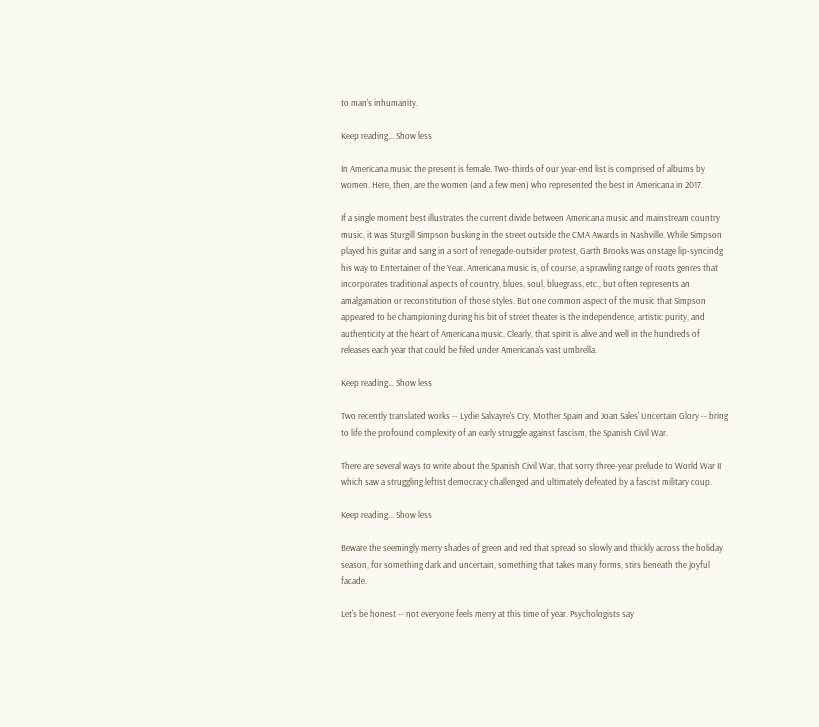to man's inhumanity.

Keep reading... Show less

In Americana music the present is female. Two-thirds of our year-end list is comprised of albums by women. Here, then, are the women (and a few men) who represented the best in Americana in 2017.

If a single moment best illustrates the current divide between Americana music and mainstream country music, it was Sturgill Simpson busking in the street outside the CMA Awards in Nashville. While Simpson played his guitar and sang in a sort of renegade-outsider protest, Garth Brooks was onstage lip-syncindg his way to Entertainer of the Year. Americana music is, of course, a sprawling range of roots genres that incorporates traditional aspects of country, blues, soul, bluegrass, etc., but often represents an amalgamation or reconstitution of those styles. But one common aspect of the music that Simpson appeared to be championing during his bit of street theater is the independence, artistic purity, and authenticity at the heart of Americana music. Clearly, that spirit is alive and well in the hundreds of releases each year that could be filed under Americana's vast umbrella.

Keep reading... Show less

Two recently translated works -- Lydie Salvayre's Cry, Mother Spain and Joan Sales' Uncertain Glory -- bring to life the profound complexity of an early struggle against fascism, the Spanish Civil War.

There are several ways to write about the Spanish Civil War, that sorry three-year prelude to World War II which saw a struggling leftist democracy challenged and ultimately defeated by a fascist military coup.

Keep reading... Show less

Beware the seemingly merry shades of green and red that spread so slowly and thickly across the holiday season, for something dark and uncertain, something that takes many forms, stirs beneath the joyful facade.

Let's be honest -- not everyone feels merry at this time of year. Psychologists say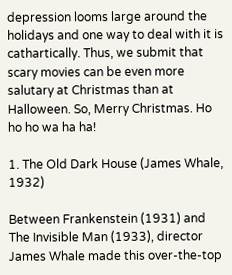depression looms large around the holidays and one way to deal with it is cathartically. Thus, we submit that scary movies can be even more salutary at Christmas than at Halloween. So, Merry Christmas. Ho ho ho wa ha ha!

1. The Old Dark House (James Whale, 1932)

Between Frankenstein (1931) and The Invisible Man (1933), director James Whale made this over-the-top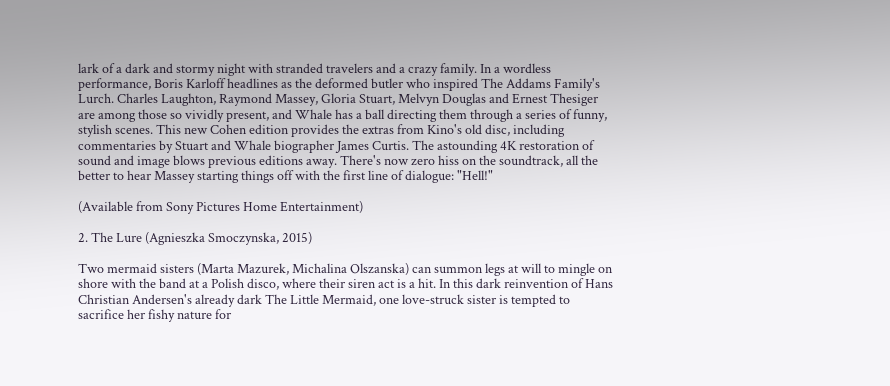lark of a dark and stormy night with stranded travelers and a crazy family. In a wordless performance, Boris Karloff headlines as the deformed butler who inspired The Addams Family's Lurch. Charles Laughton, Raymond Massey, Gloria Stuart, Melvyn Douglas and Ernest Thesiger are among those so vividly present, and Whale has a ball directing them through a series of funny, stylish scenes. This new Cohen edition provides the extras from Kino's old disc, including commentaries by Stuart and Whale biographer James Curtis. The astounding 4K restoration of sound and image blows previous editions away. There's now zero hiss on the soundtrack, all the better to hear Massey starting things off with the first line of dialogue: "Hell!"

(Available from Sony Pictures Home Entertainment)

2. The Lure (Agnieszka Smoczynska, 2015)

Two mermaid sisters (Marta Mazurek, Michalina Olszanska) can summon legs at will to mingle on shore with the band at a Polish disco, where their siren act is a hit. In this dark reinvention of Hans Christian Andersen's already dark The Little Mermaid, one love-struck sister is tempted to sacrifice her fishy nature for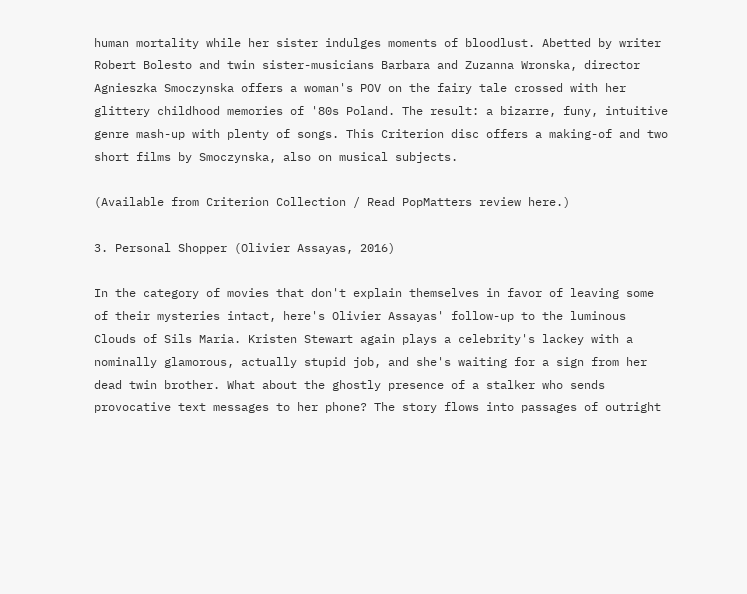human mortality while her sister indulges moments of bloodlust. Abetted by writer Robert Bolesto and twin sister-musicians Barbara and Zuzanna Wronska, director Agnieszka Smoczynska offers a woman's POV on the fairy tale crossed with her glittery childhood memories of '80s Poland. The result: a bizarre, funy, intuitive genre mash-up with plenty of songs. This Criterion disc offers a making-of and two short films by Smoczynska, also on musical subjects.

(Available from Criterion Collection / Read PopMatters review here.)

3. Personal Shopper (Olivier Assayas, 2016)

In the category of movies that don't explain themselves in favor of leaving some of their mysteries intact, here's Olivier Assayas' follow-up to the luminous Clouds of Sils Maria. Kristen Stewart again plays a celebrity's lackey with a nominally glamorous, actually stupid job, and she's waiting for a sign from her dead twin brother. What about the ghostly presence of a stalker who sends provocative text messages to her phone? The story flows into passages of outright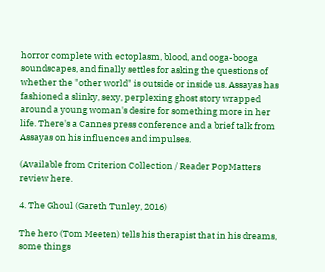horror complete with ectoplasm, blood, and ooga-booga soundscapes, and finally settles for asking the questions of whether the "other world" is outside or inside us. Assayas has fashioned a slinky, sexy, perplexing ghost story wrapped around a young woman's desire for something more in her life. There's a Cannes press conference and a brief talk from Assayas on his influences and impulses.

(Available from Criterion Collection / Reader PopMatters review here.

4. The Ghoul (Gareth Tunley, 2016)

The hero (Tom Meeten) tells his therapist that in his dreams, some things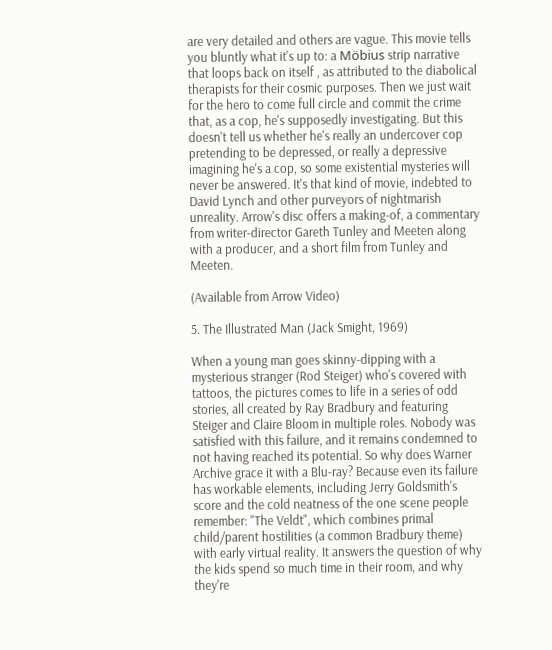are very detailed and others are vague. This movie tells you bluntly what it's up to: a Möbius strip narrative that loops back on itself , as attributed to the diabolical therapists for their cosmic purposes. Then we just wait for the hero to come full circle and commit the crime that, as a cop, he's supposedly investigating. But this doesn't tell us whether he's really an undercover cop pretending to be depressed, or really a depressive imagining he's a cop, so some existential mysteries will never be answered. It's that kind of movie, indebted to David Lynch and other purveyors of nightmarish unreality. Arrow's disc offers a making-of, a commentary from writer-director Gareth Tunley and Meeten along with a producer, and a short film from Tunley and Meeten.

(Available from Arrow Video)

5. The Illustrated Man (Jack Smight, 1969)

When a young man goes skinny-dipping with a mysterious stranger (Rod Steiger) who's covered with tattoos, the pictures comes to life in a series of odd stories, all created by Ray Bradbury and featuring Steiger and Claire Bloom in multiple roles. Nobody was satisfied with this failure, and it remains condemned to not having reached its potential. So why does Warner Archive grace it with a Blu-ray? Because even its failure has workable elements, including Jerry Goldsmith's score and the cold neatness of the one scene people remember: "The Veldt", which combines primal child/parent hostilities (a common Bradbury theme) with early virtual reality. It answers the question of why the kids spend so much time in their room, and why they're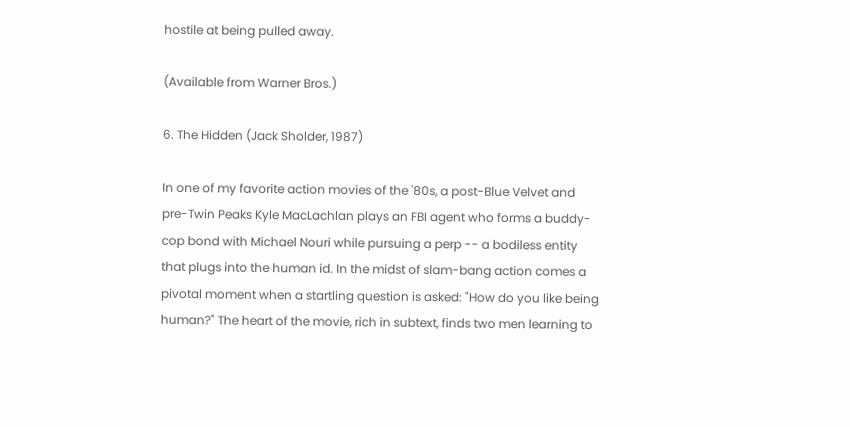hostile at being pulled away.

(Available from Warner Bros.)

6. The Hidden (Jack Sholder, 1987)

In one of my favorite action movies of the '80s, a post-Blue Velvet and pre-Twin Peaks Kyle MacLachlan plays an FBI agent who forms a buddy-cop bond with Michael Nouri while pursuing a perp -- a bodiless entity that plugs into the human id. In the midst of slam-bang action comes a pivotal moment when a startling question is asked: "How do you like being human?" The heart of the movie, rich in subtext, finds two men learning to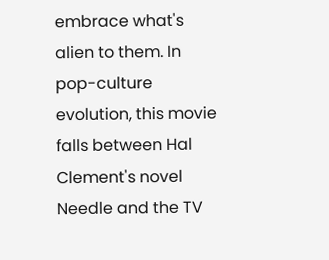embrace what's alien to them. In pop-culture evolution, this movie falls between Hal Clement's novel Needle and the TV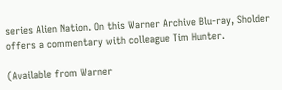series Alien Nation. On this Warner Archive Blu-ray, Sholder offers a commentary with colleague Tim Hunter.

(Available from Warner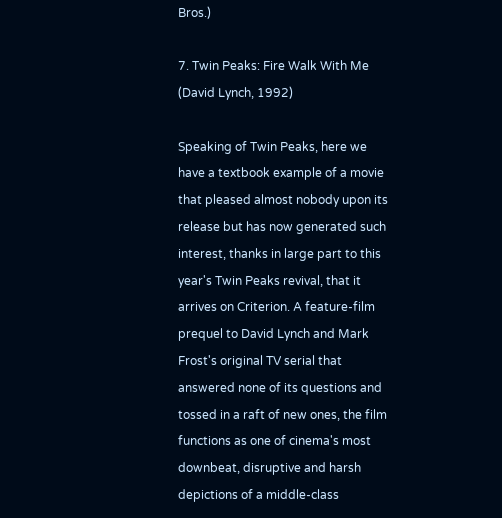Bros.)

7. Twin Peaks: Fire Walk With Me (David Lynch, 1992)

Speaking of Twin Peaks, here we have a textbook example of a movie that pleased almost nobody upon its release but has now generated such interest, thanks in large part to this year's Twin Peaks revival, that it arrives on Criterion. A feature-film prequel to David Lynch and Mark Frost's original TV serial that answered none of its questions and tossed in a raft of new ones, the film functions as one of cinema's most downbeat, disruptive and harsh depictions of a middle-class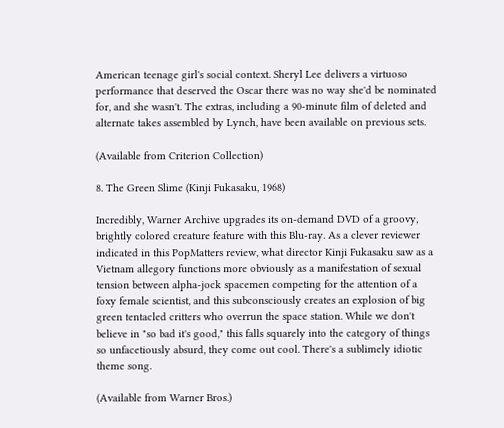American teenage girl's social context. Sheryl Lee delivers a virtuoso performance that deserved the Oscar there was no way she'd be nominated for, and she wasn't. The extras, including a 90-minute film of deleted and alternate takes assembled by Lynch, have been available on previous sets.

(Available from Criterion Collection)

8. The Green Slime (Kinji Fukasaku, 1968)

Incredibly, Warner Archive upgrades its on-demand DVD of a groovy, brightly colored creature feature with this Blu-ray. As a clever reviewer indicated in this PopMatters review, what director Kinji Fukasaku saw as a Vietnam allegory functions more obviously as a manifestation of sexual tension between alpha-jock spacemen competing for the attention of a foxy female scientist, and this subconsciously creates an explosion of big green tentacled critters who overrun the space station. While we don't believe in "so bad it's good," this falls squarely into the category of things so unfacetiously absurd, they come out cool. There's a sublimely idiotic theme song.

(Available from Warner Bros.)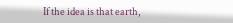If the idea is that earth,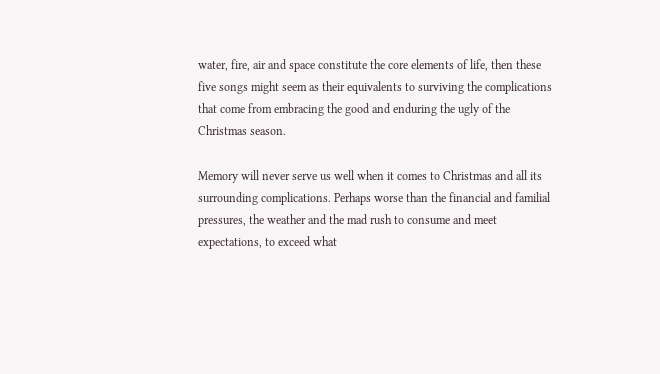water, fire, air and space constitute the core elements of life, then these five songs might seem as their equivalents to surviving the complications that come from embracing the good and enduring the ugly of the Christmas season.

Memory will never serve us well when it comes to Christmas and all its surrounding complications. Perhaps worse than the financial and familial pressures, the weather and the mad rush to consume and meet expectations, to exceed what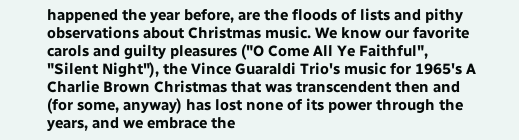happened the year before, are the floods of lists and pithy observations about Christmas music. We know our favorite carols and guilty pleasures ("O Come All Ye Faithful", "Silent Night"), the Vince Guaraldi Trio's music for 1965's A Charlie Brown Christmas that was transcendent then and (for some, anyway) has lost none of its power through the years, and we embrace the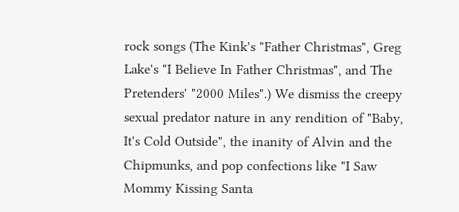rock songs (The Kink's "Father Christmas", Greg Lake's "I Believe In Father Christmas", and The Pretenders' "2000 Miles".) We dismiss the creepy sexual predator nature in any rendition of "Baby, It's Cold Outside", the inanity of Alvin and the Chipmunks, and pop confections like "I Saw Mommy Kissing Santa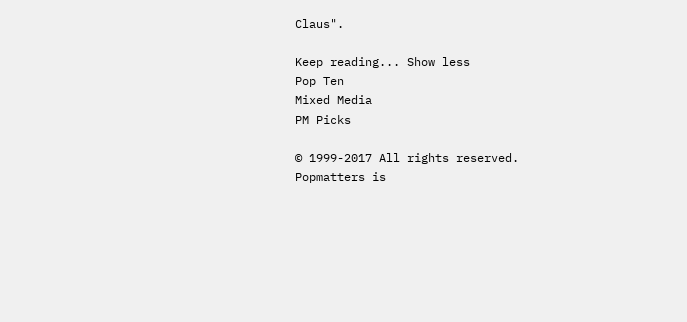Claus".

Keep reading... Show less
Pop Ten
Mixed Media
PM Picks

© 1999-2017 All rights reserved.
Popmatters is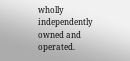wholly independently owned and operated.